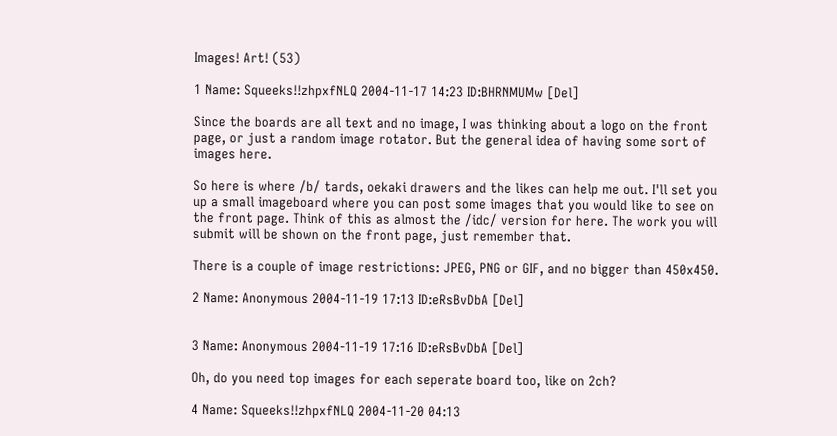Images! Art! (53)

1 Name: Squeeks!!zhpxfNLQ 2004-11-17 14:23 ID:BHRNMUMw [Del]

Since the boards are all text and no image, I was thinking about a logo on the front page, or just a random image rotator. But the general idea of having some sort of images here.

So here is where /b/ tards, oekaki drawers and the likes can help me out. I'll set you up a small imageboard where you can post some images that you would like to see on the front page. Think of this as almost the /idc/ version for here. The work you will submit will be shown on the front page, just remember that.

There is a couple of image restrictions: JPEG, PNG or GIF, and no bigger than 450x450.

2 Name: Anonymous 2004-11-19 17:13 ID:eRsBvDbA [Del]


3 Name: Anonymous 2004-11-19 17:16 ID:eRsBvDbA [Del]

Oh, do you need top images for each seperate board too, like on 2ch?

4 Name: Squeeks!!zhpxfNLQ 2004-11-20 04:13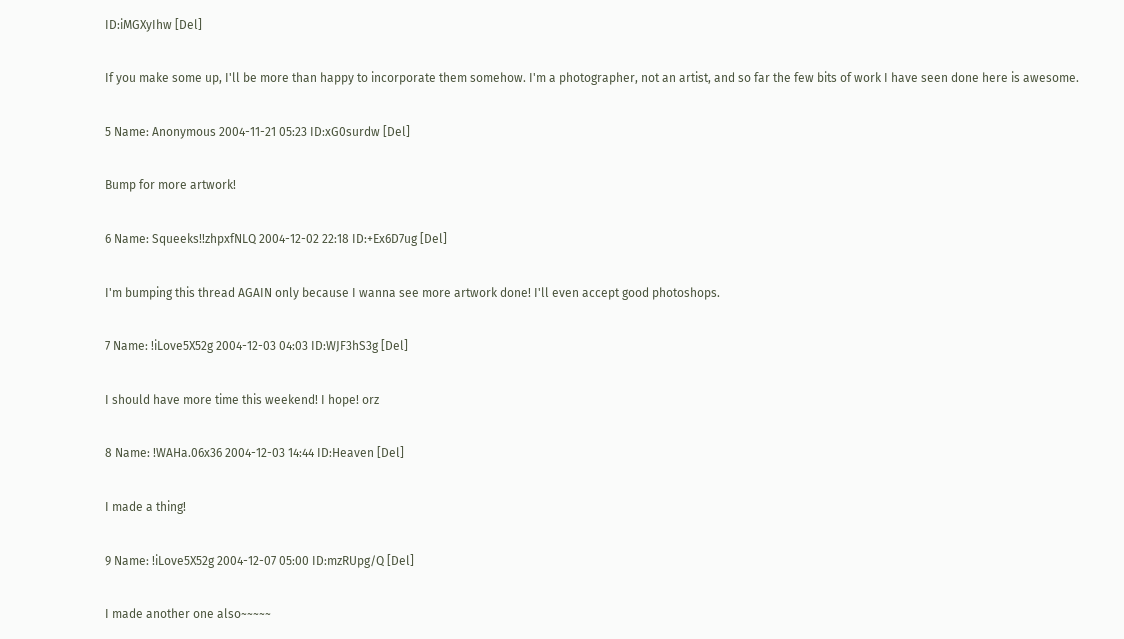ID:iMGXyIhw [Del]

If you make some up, I'll be more than happy to incorporate them somehow. I'm a photographer, not an artist, and so far the few bits of work I have seen done here is awesome.

5 Name: Anonymous 2004-11-21 05:23 ID:xG0surdw [Del]

Bump for more artwork!

6 Name: Squeeks!!zhpxfNLQ 2004-12-02 22:18 ID:+Ex6D7ug [Del]

I'm bumping this thread AGAIN only because I wanna see more artwork done! I'll even accept good photoshops.

7 Name: !iLove5X52g 2004-12-03 04:03 ID:WJF3hS3g [Del]

I should have more time this weekend! I hope! orz

8 Name: !WAHa.06x36 2004-12-03 14:44 ID:Heaven [Del]

I made a thing!

9 Name: !iLove5X52g 2004-12-07 05:00 ID:mzRUpg/Q [Del]

I made another one also~~~~~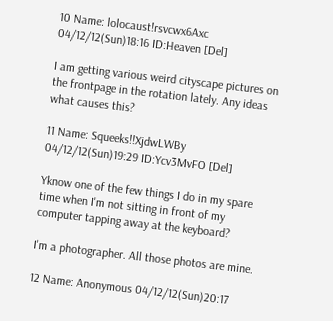10 Name: lolocaust!rsvcwx6Axc 04/12/12(Sun)18:16 ID:Heaven [Del]

I am getting various weird cityscape pictures on the frontpage in the rotation lately. Any ideas what causes this?

11 Name: Squeeks!!XjdwLWBy 04/12/12(Sun)19:29 ID:Ycv3MvFO [Del]

Yknow one of the few things I do in my spare time when I'm not sitting in front of my computer tapping away at the keyboard?

I'm a photographer. All those photos are mine.

12 Name: Anonymous 04/12/12(Sun)20:17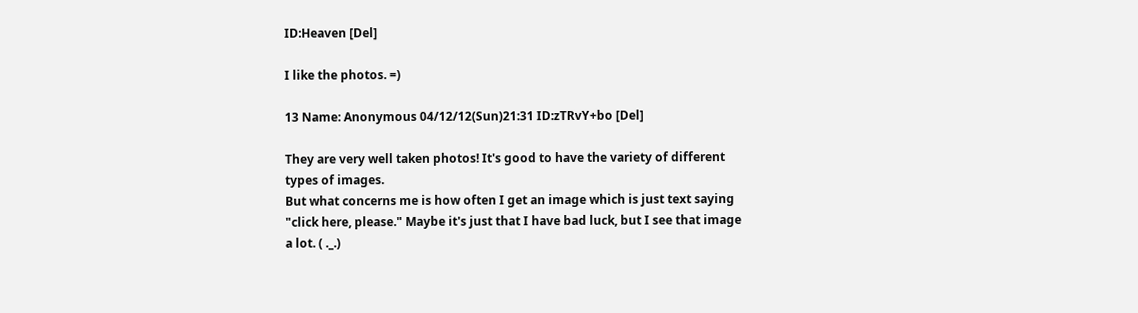ID:Heaven [Del]

I like the photos. =)

13 Name: Anonymous 04/12/12(Sun)21:31 ID:zTRvY+bo [Del]

They are very well taken photos! It's good to have the variety of different types of images.
But what concerns me is how often I get an image which is just text saying "click here, please." Maybe it's just that I have bad luck, but I see that image a lot. ( ._.)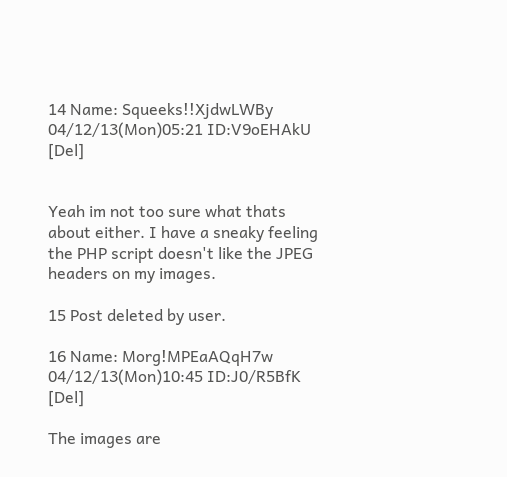14 Name: Squeeks!!XjdwLWBy 04/12/13(Mon)05:21 ID:V9oEHAkU [Del]


Yeah im not too sure what thats about either. I have a sneaky feeling the PHP script doesn't like the JPEG headers on my images.

15 Post deleted by user.

16 Name: Morg!MPEaAQqH7w 04/12/13(Mon)10:45 ID:J0/R5BfK [Del]

The images are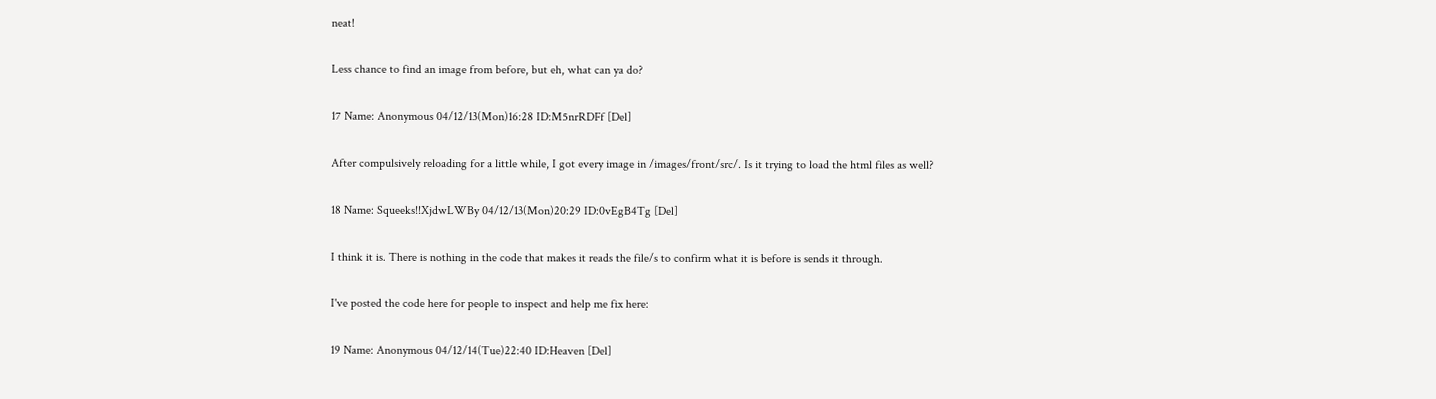neat!

Less chance to find an image from before, but eh, what can ya do?

17 Name: Anonymous 04/12/13(Mon)16:28 ID:M5nrRDFf [Del]

After compulsively reloading for a little while, I got every image in /images/front/src/. Is it trying to load the html files as well?

18 Name: Squeeks!!XjdwLWBy 04/12/13(Mon)20:29 ID:0vEgB4Tg [Del]

I think it is. There is nothing in the code that makes it reads the file/s to confirm what it is before is sends it through.

I've posted the code here for people to inspect and help me fix here:

19 Name: Anonymous 04/12/14(Tue)22:40 ID:Heaven [Del]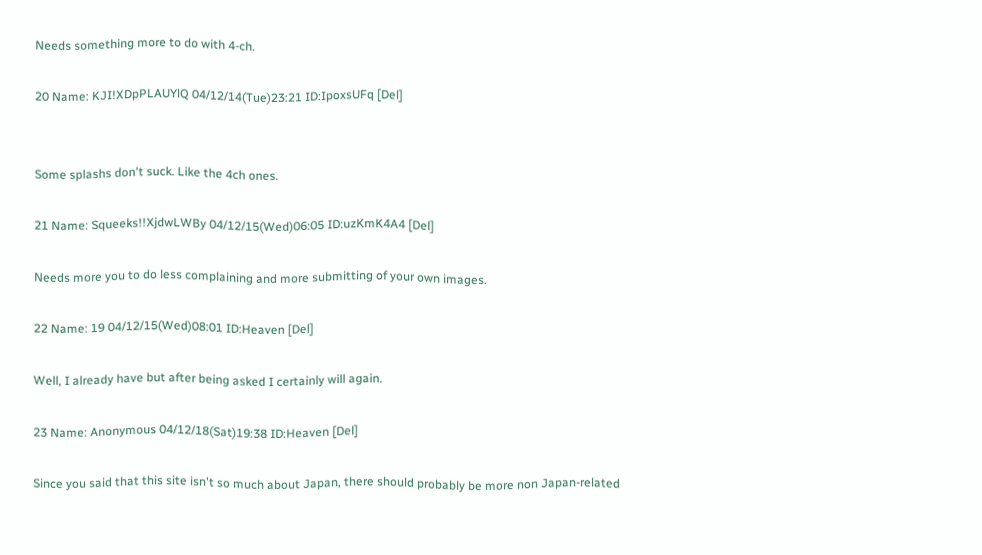Needs something more to do with 4-ch.

20 Name: KJI!XDpPLAUYlQ 04/12/14(Tue)23:21 ID:IpoxsUFq [Del]


Some splashs don't suck. Like the 4ch ones.

21 Name: Squeeks!!XjdwLWBy 04/12/15(Wed)06:05 ID:uzKmK4A4 [Del]

Needs more you to do less complaining and more submitting of your own images.

22 Name: 19 04/12/15(Wed)08:01 ID:Heaven [Del]

Well, I already have but after being asked I certainly will again.

23 Name: Anonymous 04/12/18(Sat)19:38 ID:Heaven [Del]

Since you said that this site isn't so much about Japan, there should probably be more non Japan-related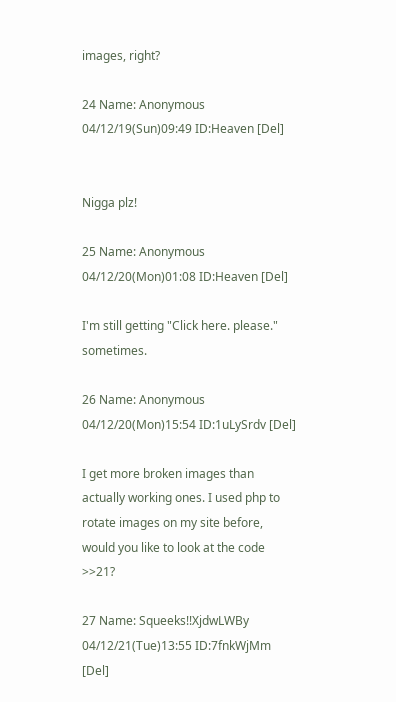images, right?

24 Name: Anonymous 04/12/19(Sun)09:49 ID:Heaven [Del]


Nigga plz!

25 Name: Anonymous 04/12/20(Mon)01:08 ID:Heaven [Del]

I'm still getting "Click here. please." sometimes.

26 Name: Anonymous 04/12/20(Mon)15:54 ID:1uLySrdv [Del]

I get more broken images than actually working ones. I used php to rotate images on my site before, would you like to look at the code >>21?

27 Name: Squeeks!!XjdwLWBy 04/12/21(Tue)13:55 ID:7fnkWjMm [Del]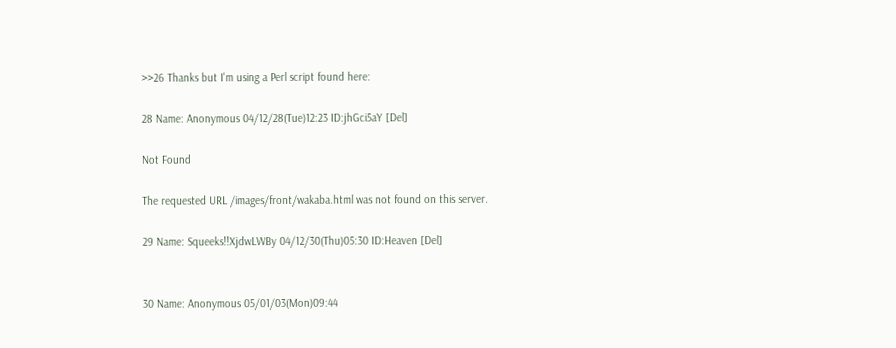>>26 Thanks but I'm using a Perl script found here:

28 Name: Anonymous 04/12/28(Tue)12:23 ID:jhGci5aY [Del]

Not Found

The requested URL /images/front/wakaba.html was not found on this server.

29 Name: Squeeks!!XjdwLWBy 04/12/30(Thu)05:30 ID:Heaven [Del]


30 Name: Anonymous 05/01/03(Mon)09:44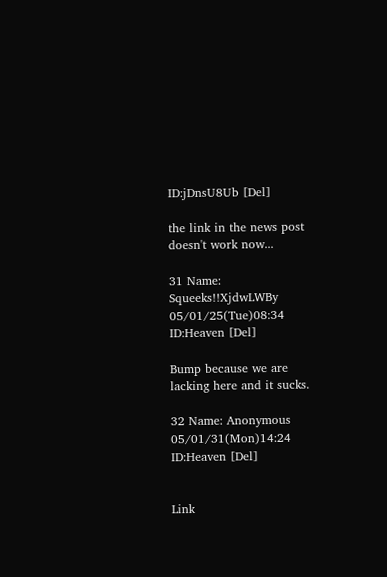ID:jDnsU8Ub [Del]

the link in the news post doesn't work now...

31 Name: Squeeks!!XjdwLWBy 05/01/25(Tue)08:34 ID:Heaven [Del]

Bump because we are lacking here and it sucks.

32 Name: Anonymous 05/01/31(Mon)14:24 ID:Heaven [Del]


Link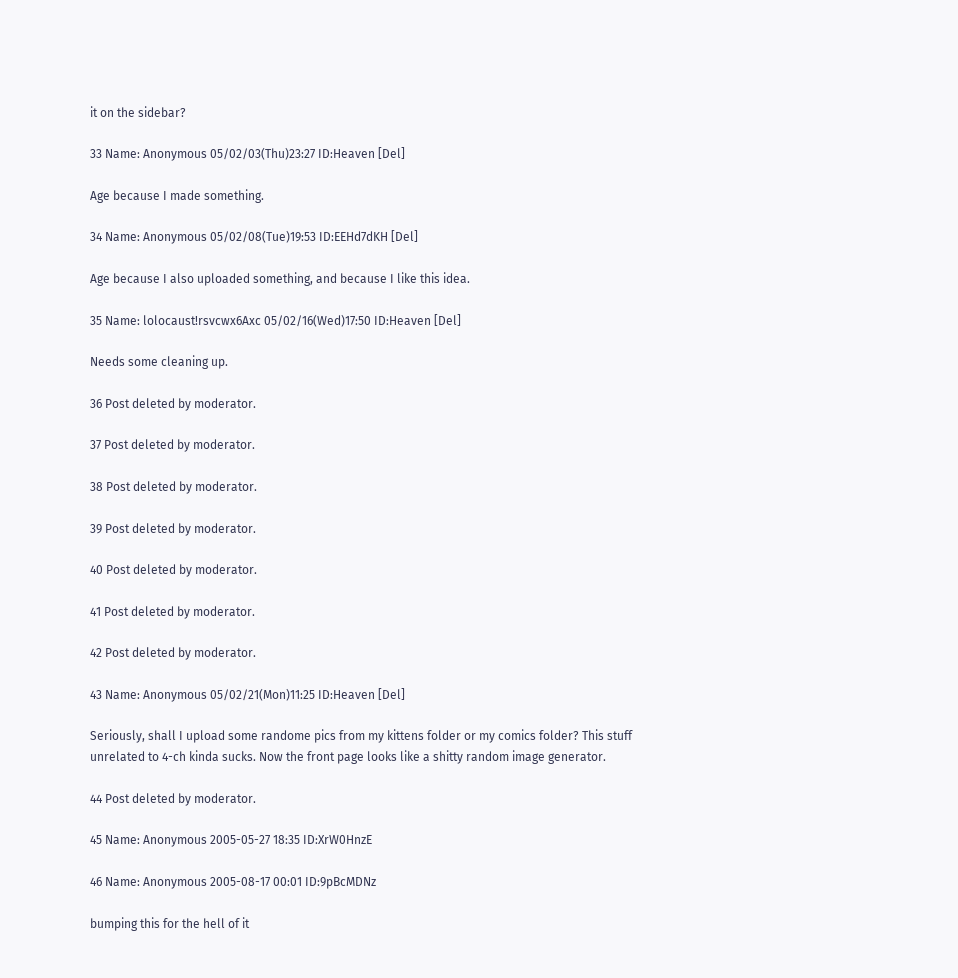it on the sidebar?

33 Name: Anonymous 05/02/03(Thu)23:27 ID:Heaven [Del]

Age because I made something.

34 Name: Anonymous 05/02/08(Tue)19:53 ID:EEHd7dKH [Del]

Age because I also uploaded something, and because I like this idea.

35 Name: lolocaust!rsvcwx6Axc 05/02/16(Wed)17:50 ID:Heaven [Del]

Needs some cleaning up.

36 Post deleted by moderator.

37 Post deleted by moderator.

38 Post deleted by moderator.

39 Post deleted by moderator.

40 Post deleted by moderator.

41 Post deleted by moderator.

42 Post deleted by moderator.

43 Name: Anonymous 05/02/21(Mon)11:25 ID:Heaven [Del]

Seriously, shall I upload some randome pics from my kittens folder or my comics folder? This stuff unrelated to 4-ch kinda sucks. Now the front page looks like a shitty random image generator.

44 Post deleted by moderator.

45 Name: Anonymous 2005-05-27 18:35 ID:XrW0HnzE

46 Name: Anonymous 2005-08-17 00:01 ID:9pBcMDNz

bumping this for the hell of it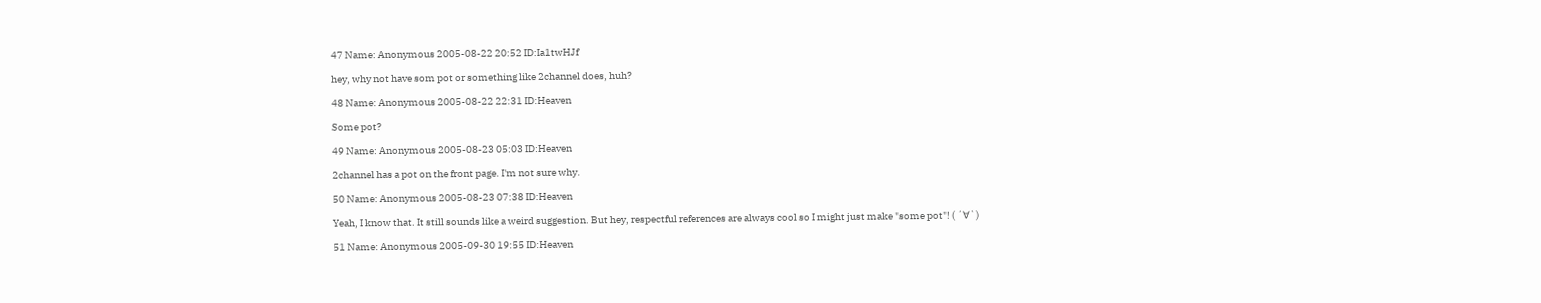47 Name: Anonymous 2005-08-22 20:52 ID:Ia1twHJf

hey, why not have som pot or something like 2channel does, huh?

48 Name: Anonymous 2005-08-22 22:31 ID:Heaven

Some pot?

49 Name: Anonymous 2005-08-23 05:03 ID:Heaven

2channel has a pot on the front page. I'm not sure why.

50 Name: Anonymous 2005-08-23 07:38 ID:Heaven

Yeah, I know that. It still sounds like a weird suggestion. But hey, respectful references are always cool so I might just make "some pot"! ( ´∀`)

51 Name: Anonymous 2005-09-30 19:55 ID:Heaven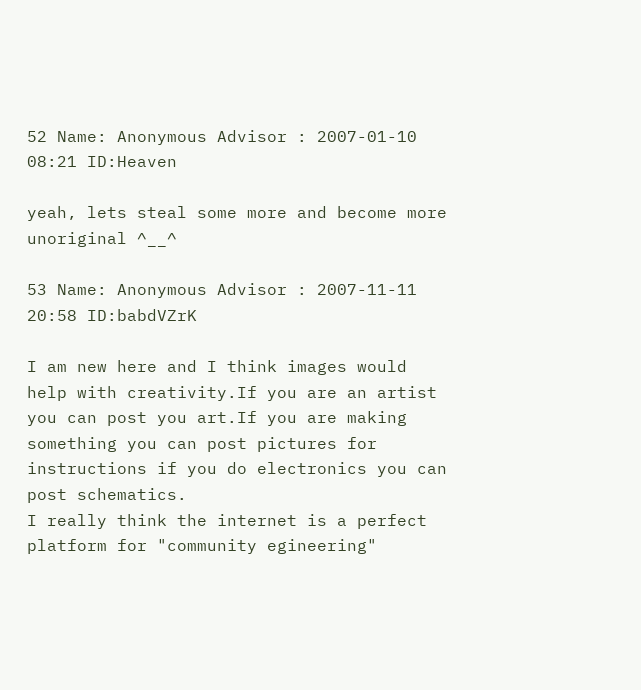52 Name: Anonymous Advisor : 2007-01-10 08:21 ID:Heaven

yeah, lets steal some more and become more unoriginal ^__^

53 Name: Anonymous Advisor : 2007-11-11 20:58 ID:babdVZrK

I am new here and I think images would help with creativity.If you are an artist you can post you art.If you are making something you can post pictures for instructions if you do electronics you can post schematics.
I really think the internet is a perfect platform for "community egineering"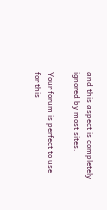and this aspect is completely ignored by most sites.

Your forum is perfect to use for this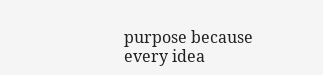purpose because every idea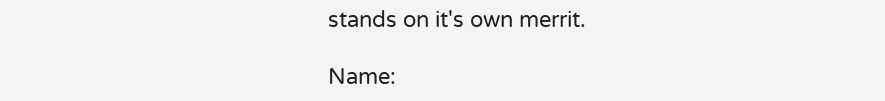stands on it's own merrit.

Name: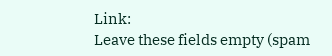Link:
Leave these fields empty (spam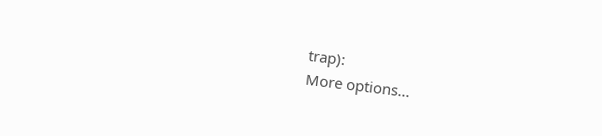trap):
More options...